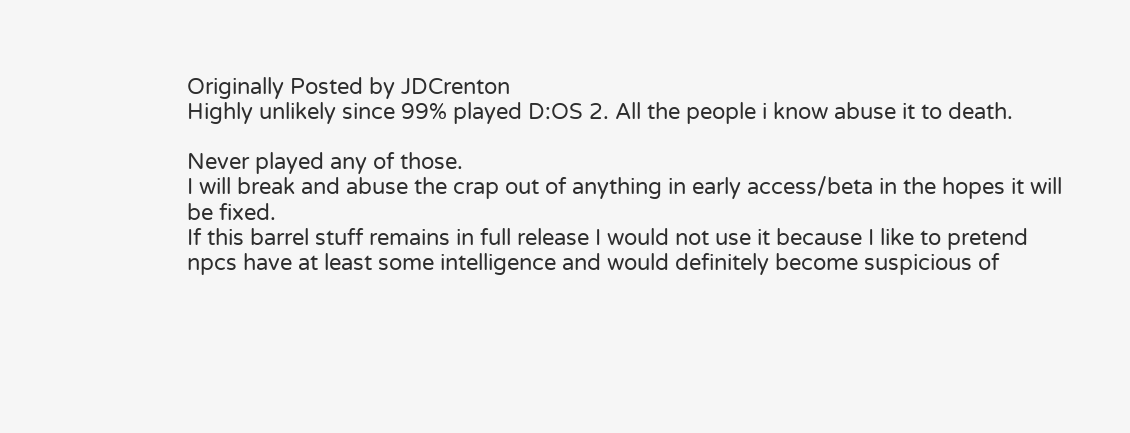Originally Posted by JDCrenton
Highly unlikely since 99% played D:OS 2. All the people i know abuse it to death.

Never played any of those.
I will break and abuse the crap out of anything in early access/beta in the hopes it will be fixed.
If this barrel stuff remains in full release I would not use it because I like to pretend npcs have at least some intelligence and would definitely become suspicious of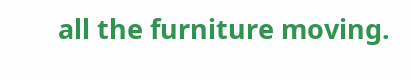all the furniture moving.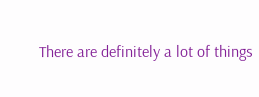There are definitely a lot of things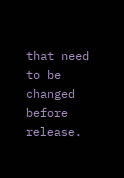that need to be changed before release.